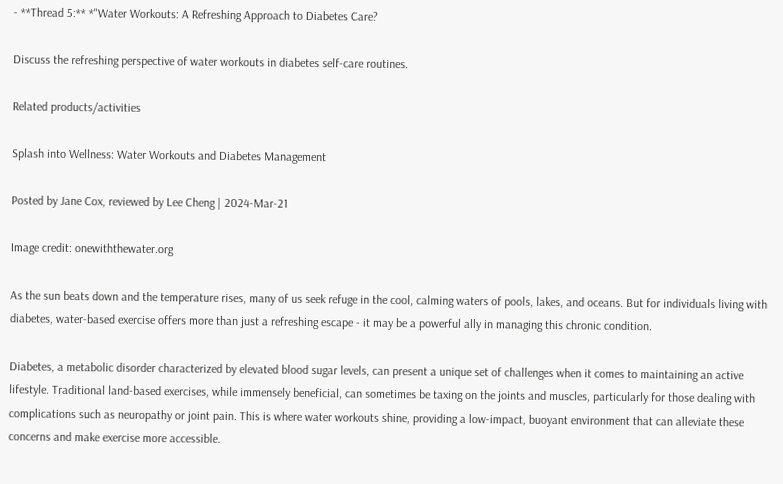- **Thread 5:** *"Water Workouts: A Refreshing Approach to Diabetes Care?

Discuss the refreshing perspective of water workouts in diabetes self-care routines.

Related products/activities

Splash into Wellness: Water Workouts and Diabetes Management

Posted by Jane Cox, reviewed by Lee Cheng | 2024-Mar-21

Image credit: onewiththewater.org

As the sun beats down and the temperature rises, many of us seek refuge in the cool, calming waters of pools, lakes, and oceans. But for individuals living with diabetes, water-based exercise offers more than just a refreshing escape - it may be a powerful ally in managing this chronic condition.

Diabetes, a metabolic disorder characterized by elevated blood sugar levels, can present a unique set of challenges when it comes to maintaining an active lifestyle. Traditional land-based exercises, while immensely beneficial, can sometimes be taxing on the joints and muscles, particularly for those dealing with complications such as neuropathy or joint pain. This is where water workouts shine, providing a low-impact, buoyant environment that can alleviate these concerns and make exercise more accessible.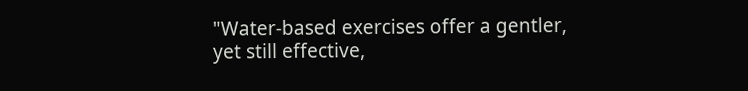"Water-based exercises offer a gentler, yet still effective,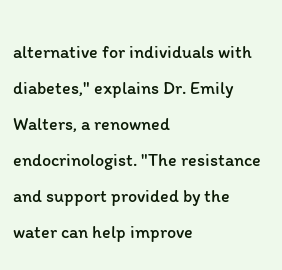alternative for individuals with diabetes," explains Dr. Emily Walters, a renowned endocrinologist. "The resistance and support provided by the water can help improve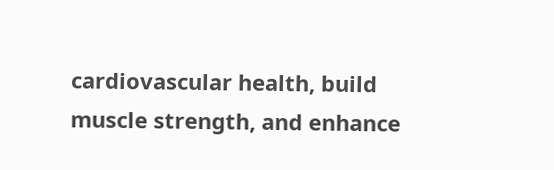cardiovascular health, build muscle strength, and enhance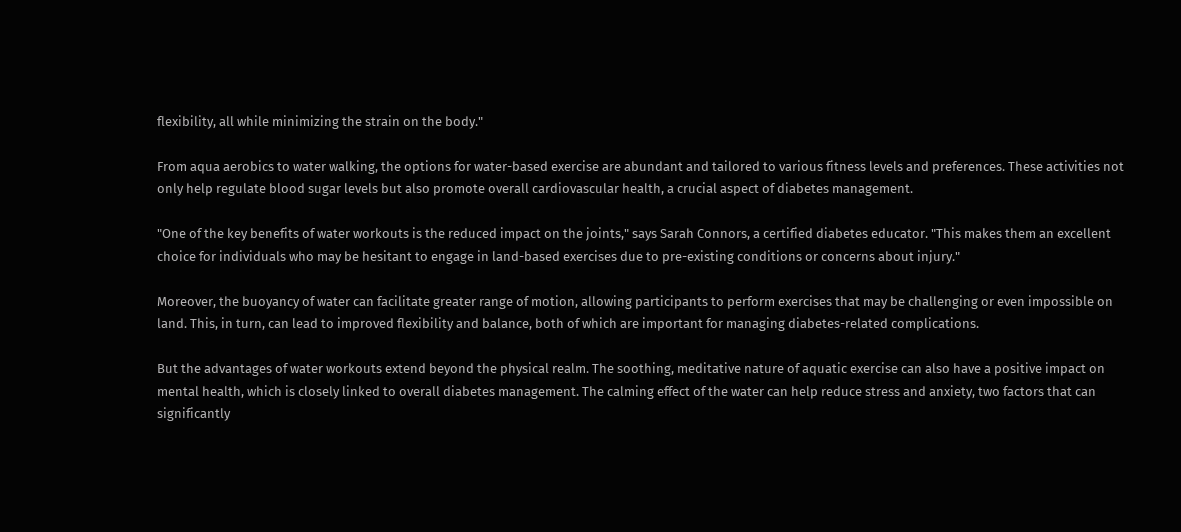flexibility, all while minimizing the strain on the body."

From aqua aerobics to water walking, the options for water-based exercise are abundant and tailored to various fitness levels and preferences. These activities not only help regulate blood sugar levels but also promote overall cardiovascular health, a crucial aspect of diabetes management.

"One of the key benefits of water workouts is the reduced impact on the joints," says Sarah Connors, a certified diabetes educator. "This makes them an excellent choice for individuals who may be hesitant to engage in land-based exercises due to pre-existing conditions or concerns about injury."

Moreover, the buoyancy of water can facilitate greater range of motion, allowing participants to perform exercises that may be challenging or even impossible on land. This, in turn, can lead to improved flexibility and balance, both of which are important for managing diabetes-related complications.

But the advantages of water workouts extend beyond the physical realm. The soothing, meditative nature of aquatic exercise can also have a positive impact on mental health, which is closely linked to overall diabetes management. The calming effect of the water can help reduce stress and anxiety, two factors that can significantly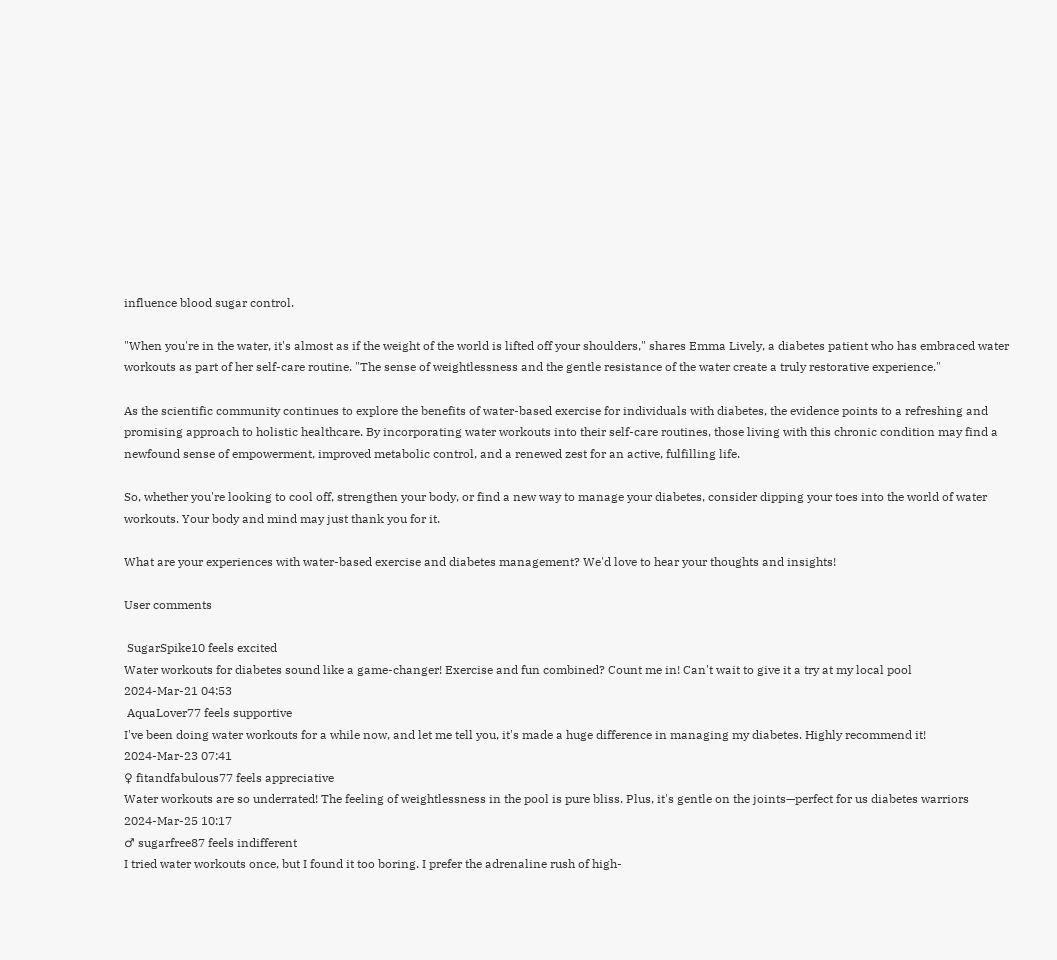influence blood sugar control.

"When you're in the water, it's almost as if the weight of the world is lifted off your shoulders," shares Emma Lively, a diabetes patient who has embraced water workouts as part of her self-care routine. "The sense of weightlessness and the gentle resistance of the water create a truly restorative experience."

As the scientific community continues to explore the benefits of water-based exercise for individuals with diabetes, the evidence points to a refreshing and promising approach to holistic healthcare. By incorporating water workouts into their self-care routines, those living with this chronic condition may find a newfound sense of empowerment, improved metabolic control, and a renewed zest for an active, fulfilling life.

So, whether you're looking to cool off, strengthen your body, or find a new way to manage your diabetes, consider dipping your toes into the world of water workouts. Your body and mind may just thank you for it.

What are your experiences with water-based exercise and diabetes management? We'd love to hear your thoughts and insights!

User comments

 SugarSpike10 feels excited
Water workouts for diabetes sound like a game-changer! Exercise and fun combined? Count me in! Can't wait to give it a try at my local pool
2024-Mar-21 04:53
 AquaLover77 feels supportive
I've been doing water workouts for a while now, and let me tell you, it's made a huge difference in managing my diabetes. Highly recommend it!
2024-Mar-23 07:41
♀ fitandfabulous77 feels appreciative
Water workouts are so underrated! The feeling of weightlessness in the pool is pure bliss. Plus, it's gentle on the joints—perfect for us diabetes warriors
2024-Mar-25 10:17
♂ sugarfree87 feels indifferent
I tried water workouts once, but I found it too boring. I prefer the adrenaline rush of high-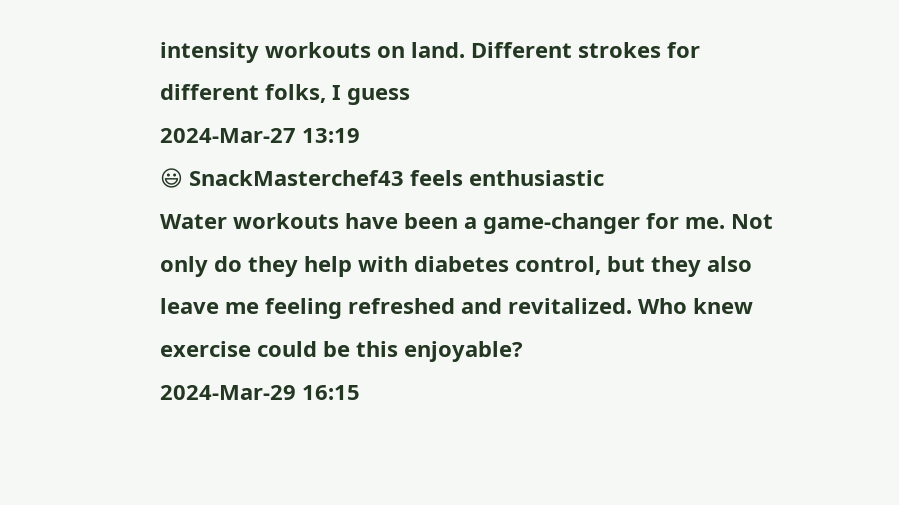intensity workouts on land. Different strokes for different folks, I guess
2024-Mar-27 13:19
😃 SnackMasterchef43 feels enthusiastic
Water workouts have been a game-changer for me. Not only do they help with diabetes control, but they also leave me feeling refreshed and revitalized. Who knew exercise could be this enjoyable?
2024-Mar-29 16:15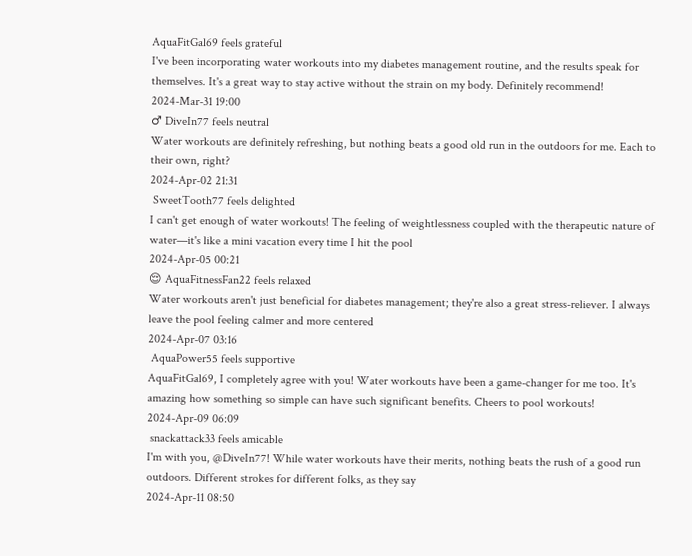AquaFitGal69 feels grateful
I've been incorporating water workouts into my diabetes management routine, and the results speak for themselves. It's a great way to stay active without the strain on my body. Definitely recommend!
2024-Mar-31 19:00
♂ DiveIn77 feels neutral
Water workouts are definitely refreshing, but nothing beats a good old run in the outdoors for me. Each to their own, right?
2024-Apr-02 21:31
 SweetTooth77 feels delighted
I can't get enough of water workouts! The feeling of weightlessness coupled with the therapeutic nature of water—it's like a mini vacation every time I hit the pool
2024-Apr-05 00:21
😌 AquaFitnessFan22 feels relaxed
Water workouts aren't just beneficial for diabetes management; they're also a great stress-reliever. I always leave the pool feeling calmer and more centered
2024-Apr-07 03:16
 AquaPower55 feels supportive
AquaFitGal69, I completely agree with you! Water workouts have been a game-changer for me too. It's amazing how something so simple can have such significant benefits. Cheers to pool workouts!
2024-Apr-09 06:09
 snackattack33 feels amicable
I'm with you, @DiveIn77! While water workouts have their merits, nothing beats the rush of a good run outdoors. Different strokes for different folks, as they say
2024-Apr-11 08:50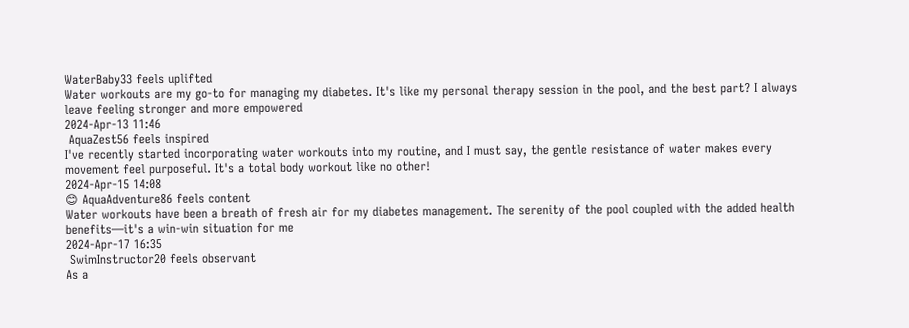WaterBaby33 feels uplifted
Water workouts are my go-to for managing my diabetes. It's like my personal therapy session in the pool, and the best part? I always leave feeling stronger and more empowered
2024-Apr-13 11:46
 AquaZest56 feels inspired
I've recently started incorporating water workouts into my routine, and I must say, the gentle resistance of water makes every movement feel purposeful. It's a total body workout like no other!
2024-Apr-15 14:08
😊 AquaAdventure86 feels content
Water workouts have been a breath of fresh air for my diabetes management. The serenity of the pool coupled with the added health benefits—it's a win-win situation for me
2024-Apr-17 16:35
 SwimInstructor20 feels observant
As a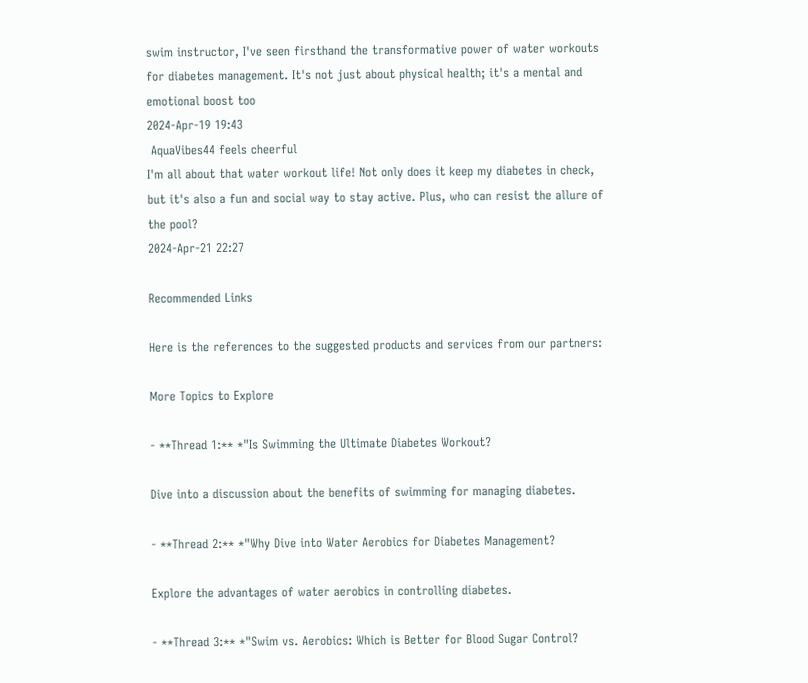swim instructor, I've seen firsthand the transformative power of water workouts for diabetes management. It's not just about physical health; it's a mental and emotional boost too
2024-Apr-19 19:43
 AquaVibes44 feels cheerful
I'm all about that water workout life! Not only does it keep my diabetes in check, but it's also a fun and social way to stay active. Plus, who can resist the allure of the pool?
2024-Apr-21 22:27

Recommended Links

Here is the references to the suggested products and services from our partners:

More Topics to Explore

- **Thread 1:** *"Is Swimming the Ultimate Diabetes Workout?

Dive into a discussion about the benefits of swimming for managing diabetes.

- **Thread 2:** *"Why Dive into Water Aerobics for Diabetes Management?

Explore the advantages of water aerobics in controlling diabetes.

- **Thread 3:** *"Swim vs. Aerobics: Which is Better for Blood Sugar Control?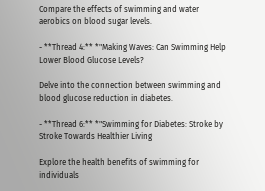Compare the effects of swimming and water aerobics on blood sugar levels.

- **Thread 4:** *"Making Waves: Can Swimming Help Lower Blood Glucose Levels?

Delve into the connection between swimming and blood glucose reduction in diabetes.

- **Thread 6:** *"Swimming for Diabetes: Stroke by Stroke Towards Healthier Living

Explore the health benefits of swimming for individuals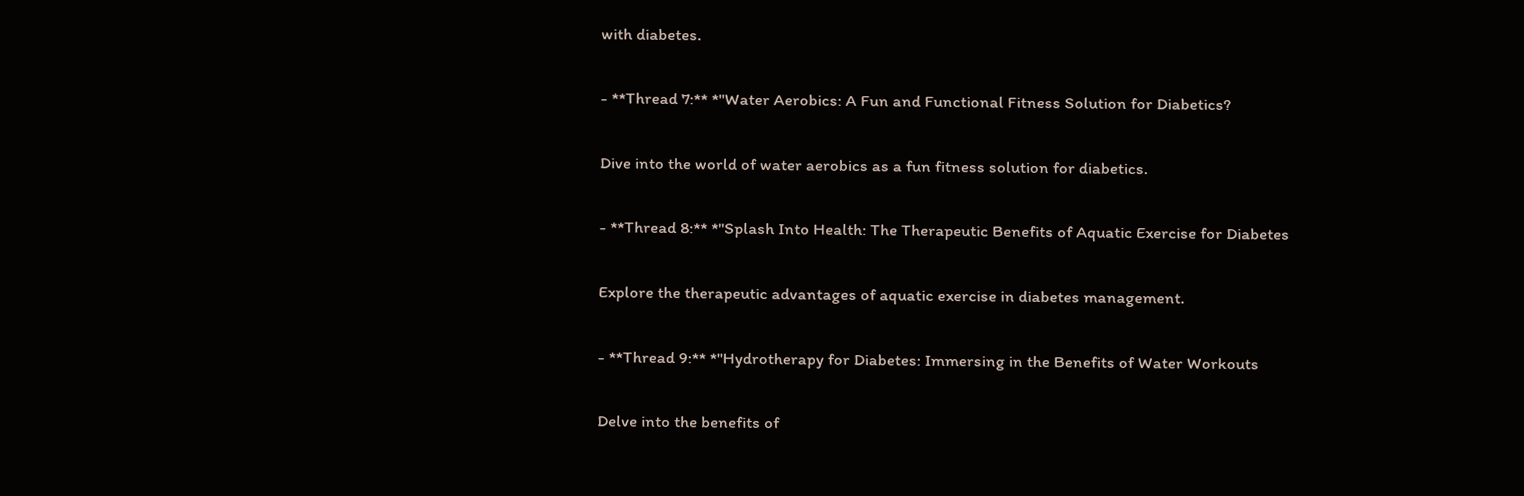with diabetes.

- **Thread 7:** *"Water Aerobics: A Fun and Functional Fitness Solution for Diabetics?

Dive into the world of water aerobics as a fun fitness solution for diabetics.

- **Thread 8:** *"Splash Into Health: The Therapeutic Benefits of Aquatic Exercise for Diabetes

Explore the therapeutic advantages of aquatic exercise in diabetes management.

- **Thread 9:** *"Hydrotherapy for Diabetes: Immersing in the Benefits of Water Workouts

Delve into the benefits of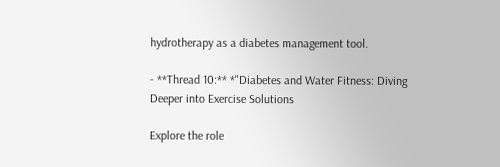hydrotherapy as a diabetes management tool.

- **Thread 10:** *"Diabetes and Water Fitness: Diving Deeper into Exercise Solutions

Explore the role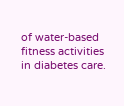of water-based fitness activities in diabetes care.